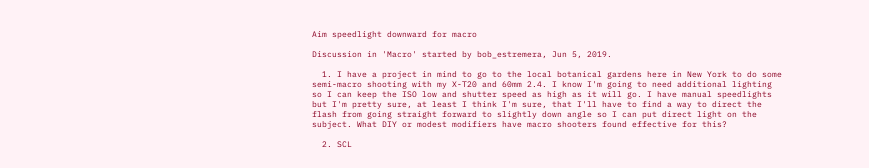Aim speedlight downward for macro

Discussion in 'Macro' started by bob_estremera, Jun 5, 2019.

  1. I have a project in mind to go to the local botanical gardens here in New York to do some semi-macro shooting with my X-T20 and 60mm 2.4. I know I'm going to need additional lighting so I can keep the ISO low and shutter speed as high as it will go. I have manual speedlights but I'm pretty sure, at least I think I'm sure, that I'll have to find a way to direct the flash from going straight forward to slightly down angle so I can put direct light on the subject. What DIY or modest modifiers have macro shooters found effective for this?

  2. SCL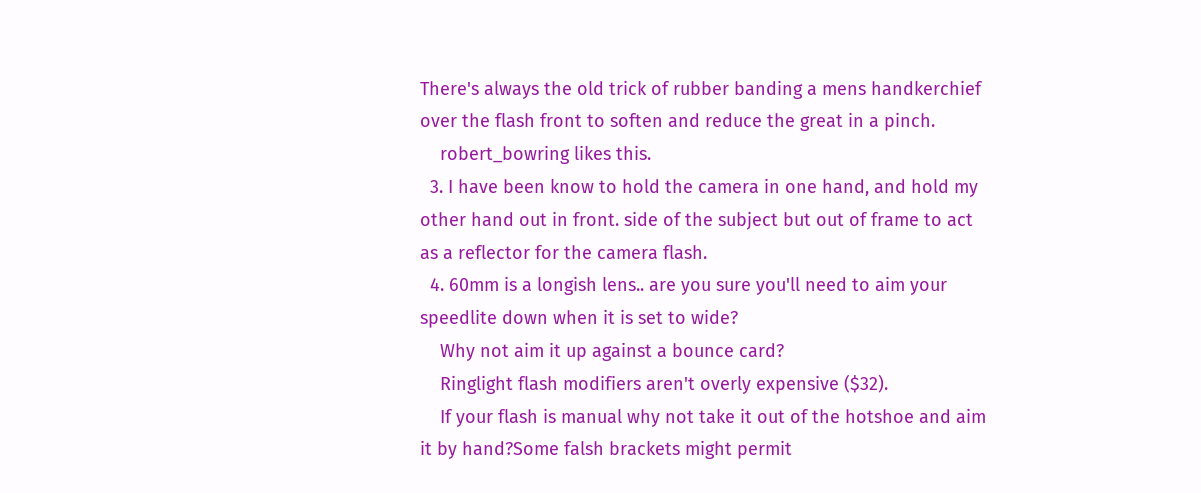There's always the old trick of rubber banding a mens handkerchief over the flash front to soften and reduce the great in a pinch.
    robert_bowring likes this.
  3. I have been know to hold the camera in one hand, and hold my other hand out in front. side of the subject but out of frame to act as a reflector for the camera flash.
  4. 60mm is a longish lens.. are you sure you'll need to aim your speedlite down when it is set to wide?
    Why not aim it up against a bounce card?
    Ringlight flash modifiers aren't overly expensive ($32).
    If your flash is manual why not take it out of the hotshoe and aim it by hand?Some falsh brackets might permit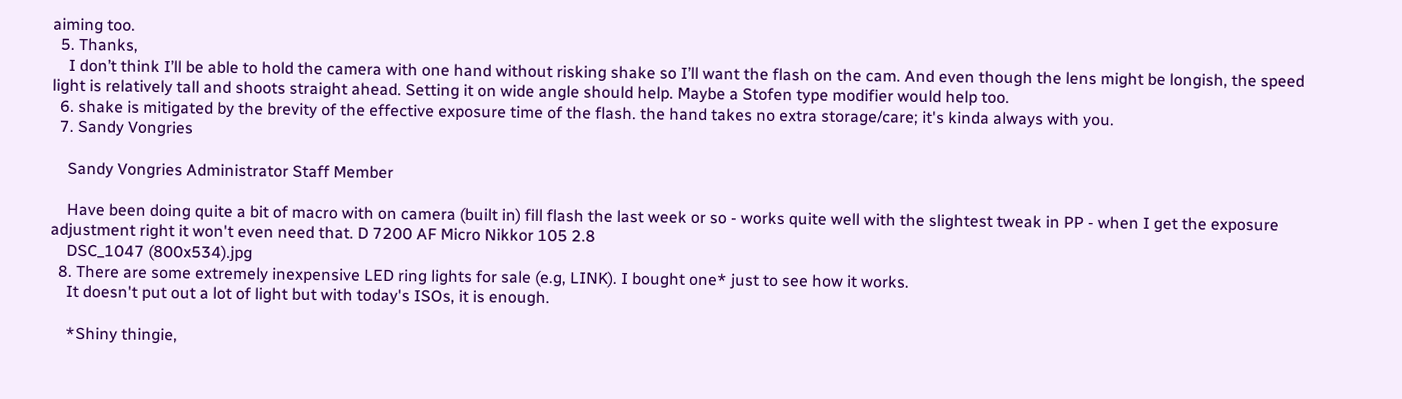aiming too.
  5. Thanks,
    I don’t think I’ll be able to hold the camera with one hand without risking shake so I’ll want the flash on the cam. And even though the lens might be longish, the speed light is relatively tall and shoots straight ahead. Setting it on wide angle should help. Maybe a Stofen type modifier would help too.
  6. shake is mitigated by the brevity of the effective exposure time of the flash. the hand takes no extra storage/care; it's kinda always with you.
  7. Sandy Vongries

    Sandy Vongries Administrator Staff Member

    Have been doing quite a bit of macro with on camera (built in) fill flash the last week or so - works quite well with the slightest tweak in PP - when I get the exposure adjustment right it won't even need that. D 7200 AF Micro Nikkor 105 2.8
    DSC_1047 (800x534).jpg
  8. There are some extremely inexpensive LED ring lights for sale (e.g, LINK). I bought one* just to see how it works.
    It doesn't put out a lot of light but with today's ISOs, it is enough.

    *Shiny thingie,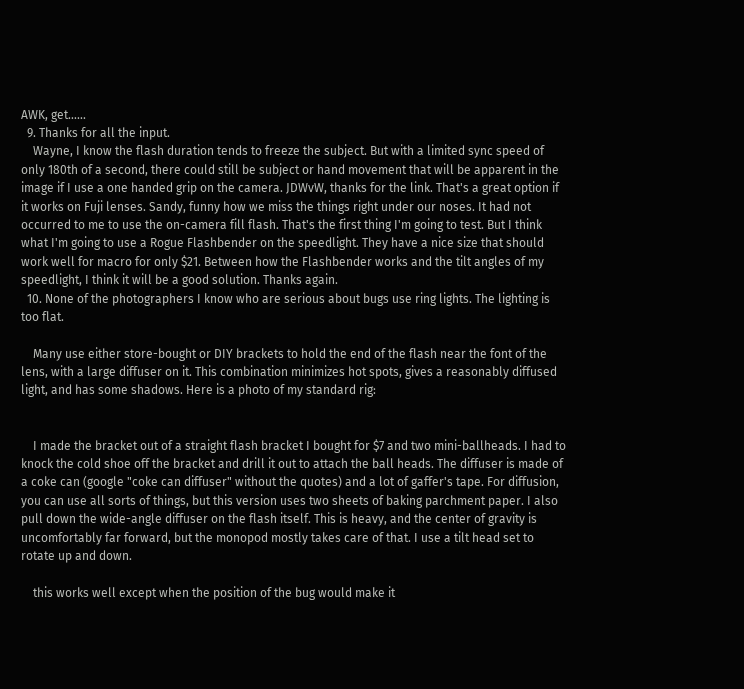AWK, get......
  9. Thanks for all the input.
    Wayne, I know the flash duration tends to freeze the subject. But with a limited sync speed of only 180th of a second, there could still be subject or hand movement that will be apparent in the image if I use a one handed grip on the camera. JDWvW, thanks for the link. That's a great option if it works on Fuji lenses. Sandy, funny how we miss the things right under our noses. It had not occurred to me to use the on-camera fill flash. That's the first thing I'm going to test. But I think what I'm going to use a Rogue Flashbender on the speedlight. They have a nice size that should work well for macro for only $21. Between how the Flashbender works and the tilt angles of my speedlight, I think it will be a good solution. Thanks again.
  10. None of the photographers I know who are serious about bugs use ring lights. The lighting is too flat.

    Many use either store-bought or DIY brackets to hold the end of the flash near the font of the lens, with a large diffuser on it. This combination minimizes hot spots, gives a reasonably diffused light, and has some shadows. Here is a photo of my standard rig:


    I made the bracket out of a straight flash bracket I bought for $7 and two mini-ballheads. I had to knock the cold shoe off the bracket and drill it out to attach the ball heads. The diffuser is made of a coke can (google "coke can diffuser" without the quotes) and a lot of gaffer's tape. For diffusion, you can use all sorts of things, but this version uses two sheets of baking parchment paper. I also pull down the wide-angle diffuser on the flash itself. This is heavy, and the center of gravity is uncomfortably far forward, but the monopod mostly takes care of that. I use a tilt head set to rotate up and down.

    this works well except when the position of the bug would make it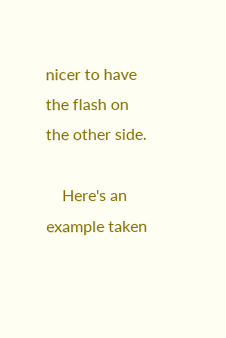nicer to have the flash on the other side.

    Here's an example taken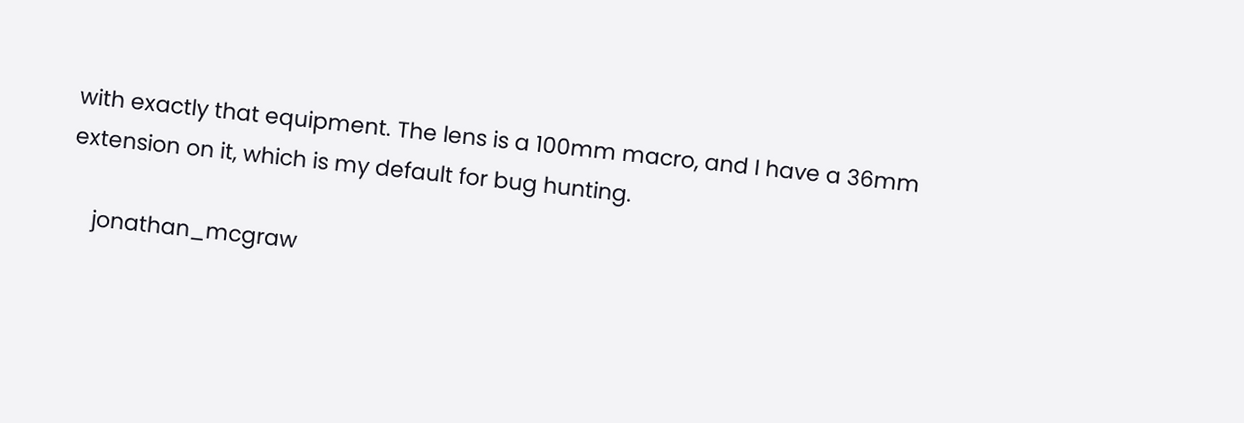with exactly that equipment. The lens is a 100mm macro, and I have a 36mm extension on it, which is my default for bug hunting.

    jonathan_mcgraw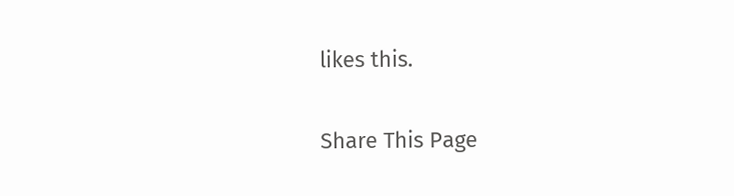likes this.

Share This Page